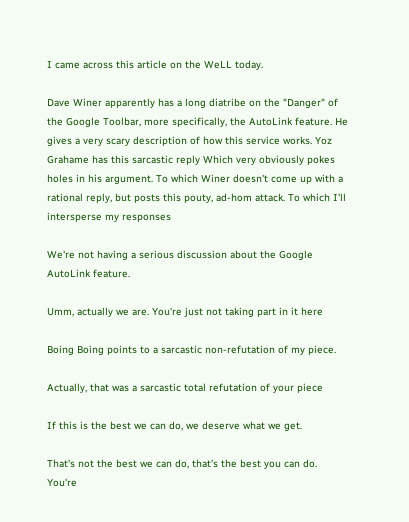I came across this article on the WeLL today.

Dave Winer apparently has a long diatribe on the "Danger" of the Google Toolbar, more specifically, the AutoLink feature. He gives a very scary description of how this service works. Yoz Grahame has this sarcastic reply Which very obviously pokes holes in his argument. To which Winer doesn't come up with a rational reply, but posts this pouty, ad-hom attack. To which I'll intersperse my responses

We're not having a serious discussion about the Google AutoLink feature.

Umm, actually we are. You're just not taking part in it here

Boing Boing points to a sarcastic non-refutation of my piece.

Actually, that was a sarcastic total refutation of your piece

If this is the best we can do, we deserve what we get.

That's not the best we can do, that's the best you can do. You're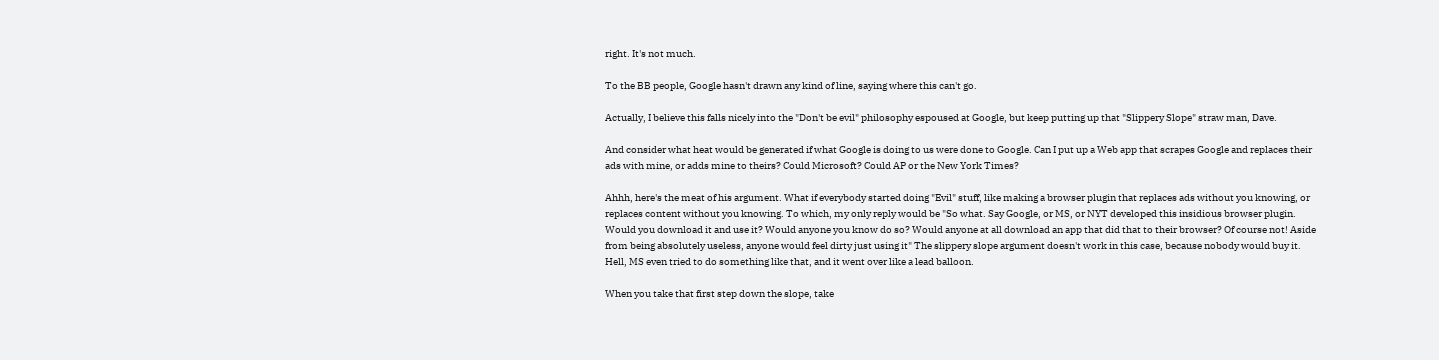right. It's not much.

To the BB people, Google hasn't drawn any kind of line, saying where this can't go.

Actually, I believe this falls nicely into the "Don't be evil" philosophy espoused at Google, but keep putting up that "Slippery Slope" straw man, Dave.

And consider what heat would be generated if what Google is doing to us were done to Google. Can I put up a Web app that scrapes Google and replaces their ads with mine, or adds mine to theirs? Could Microsoft? Could AP or the New York Times?

Ahhh, here's the meat of his argument. What if everybody started doing "Evil" stuff, like making a browser plugin that replaces ads without you knowing, or replaces content without you knowing. To which, my only reply would be "So what. Say Google, or MS, or NYT developed this insidious browser plugin. Would you download it and use it? Would anyone you know do so? Would anyone at all download an app that did that to their browser? Of course not! Aside from being absolutely useless, anyone would feel dirty just using it" The slippery slope argument doesn't work in this case, because nobody would buy it. Hell, MS even tried to do something like that, and it went over like a lead balloon.

When you take that first step down the slope, take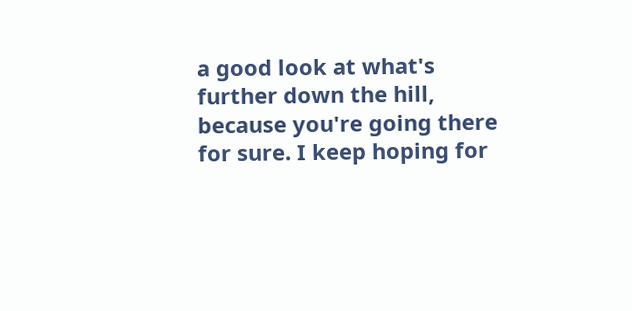a good look at what's further down the hill, because you're going there for sure. I keep hoping for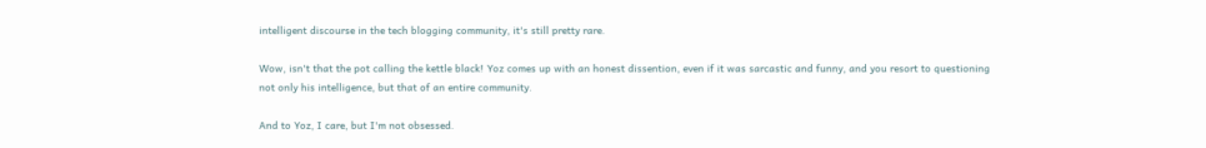intelligent discourse in the tech blogging community, it's still pretty rare.

Wow, isn't that the pot calling the kettle black! Yoz comes up with an honest dissention, even if it was sarcastic and funny, and you resort to questioning not only his intelligence, but that of an entire community.

And to Yoz, I care, but I'm not obsessed.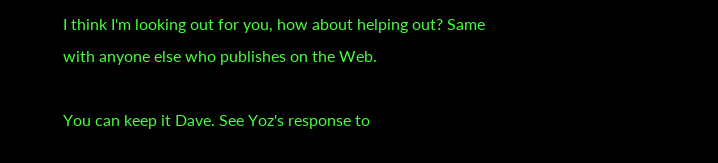I think I'm looking out for you, how about helping out? Same with anyone else who publishes on the Web.

You can keep it Dave. See Yoz's response to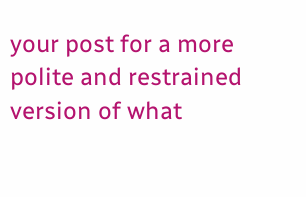your post for a more polite and restrained version of what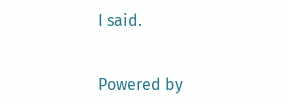I said.


Powered by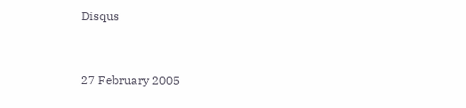Disqus


27 February 2005